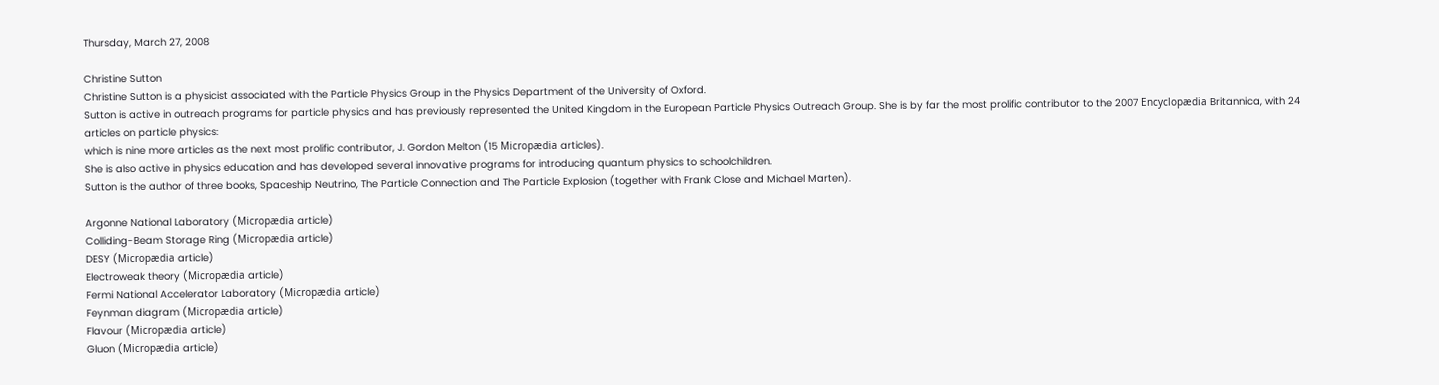Thursday, March 27, 2008

Christine Sutton
Christine Sutton is a physicist associated with the Particle Physics Group in the Physics Department of the University of Oxford.
Sutton is active in outreach programs for particle physics and has previously represented the United Kingdom in the European Particle Physics Outreach Group. She is by far the most prolific contributor to the 2007 Encyclopædia Britannica, with 24 articles on particle physics:
which is nine more articles as the next most prolific contributor, J. Gordon Melton (15 Micropædia articles).
She is also active in physics education and has developed several innovative programs for introducing quantum physics to schoolchildren.
Sutton is the author of three books, Spaceship Neutrino, The Particle Connection and The Particle Explosion (together with Frank Close and Michael Marten).

Argonne National Laboratory (Micropædia article)
Colliding-Beam Storage Ring (Micropædia article)
DESY (Micropædia article)
Electroweak theory (Micropædia article)
Fermi National Accelerator Laboratory (Micropædia article)
Feynman diagram (Micropædia article)
Flavour (Micropædia article)
Gluon (Micropædia article)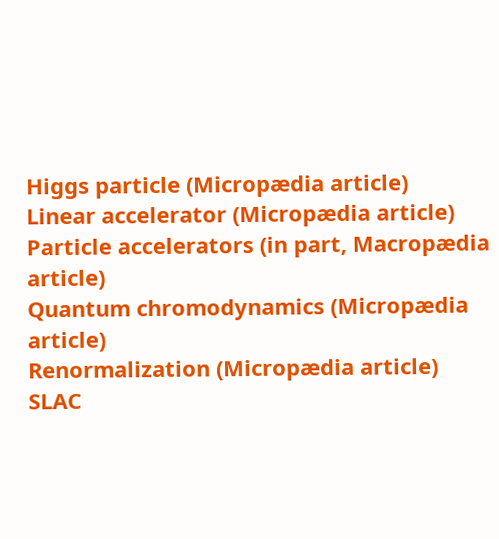Higgs particle (Micropædia article)
Linear accelerator (Micropædia article)
Particle accelerators (in part, Macropædia article)
Quantum chromodynamics (Micropædia article)
Renormalization (Micropædia article)
SLAC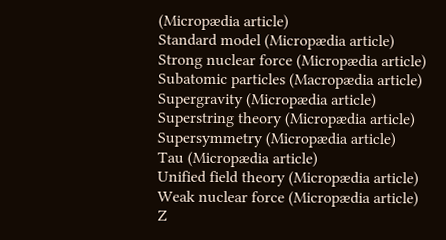(Micropædia article)
Standard model (Micropædia article)
Strong nuclear force (Micropædia article)
Subatomic particles (Macropædia article)
Supergravity (Micropædia article)
Superstring theory (Micropædia article)
Supersymmetry (Micropædia article)
Tau (Micropædia article)
Unified field theory (Micropædia article)
Weak nuclear force (Micropædia article)
Z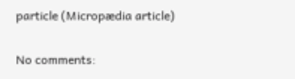particle (Micropædia article)

No comments: